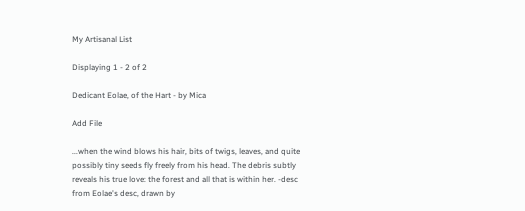My Artisanal List

Displaying 1 - 2 of 2

Dedicant Eolae, of the Hart - by Mica

Add File

...when the wind blows his hair, bits of twigs, leaves, and quite possibly tiny seeds fly freely from his head. The debris subtly reveals his true love: the forest and all that is within her. -desc from Eolae's desc, drawn by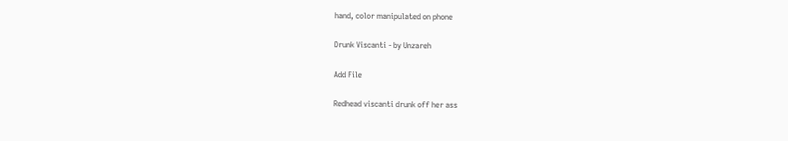hand, color manipulated on phone

Drunk Viscanti - by Unzareh

Add File

Redhead viscanti drunk off her ass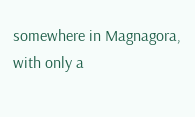somewhere in Magnagora, with only a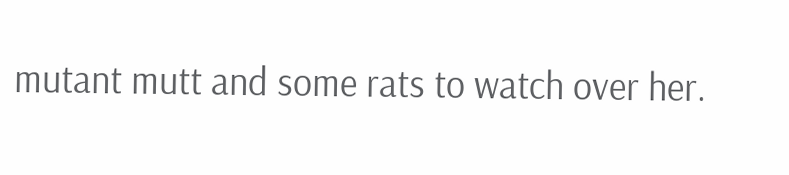mutant mutt and some rats to watch over her.